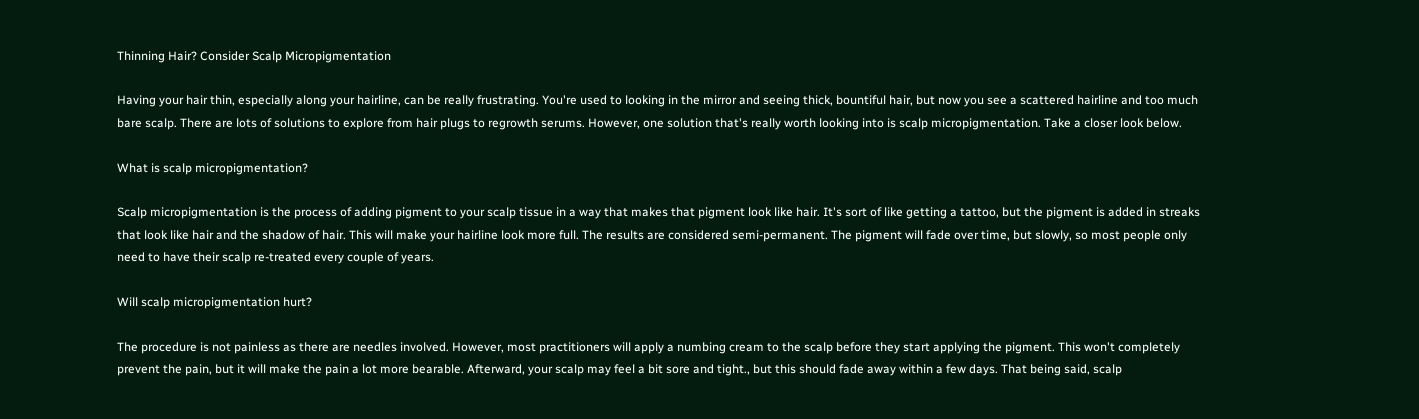Thinning Hair? Consider Scalp Micropigmentation

Having your hair thin, especially along your hairline, can be really frustrating. You're used to looking in the mirror and seeing thick, bountiful hair, but now you see a scattered hairline and too much bare scalp. There are lots of solutions to explore from hair plugs to regrowth serums. However, one solution that's really worth looking into is scalp micropigmentation. Take a closer look below.

What is scalp micropigmentation?

Scalp micropigmentation is the process of adding pigment to your scalp tissue in a way that makes that pigment look like hair. It's sort of like getting a tattoo, but the pigment is added in streaks that look like hair and the shadow of hair. This will make your hairline look more full. The results are considered semi-permanent. The pigment will fade over time, but slowly, so most people only need to have their scalp re-treated every couple of years.

Will scalp micropigmentation hurt?

The procedure is not painless as there are needles involved. However, most practitioners will apply a numbing cream to the scalp before they start applying the pigment. This won't completely prevent the pain, but it will make the pain a lot more bearable. Afterward, your scalp may feel a bit sore and tight., but this should fade away within a few days. That being said, scalp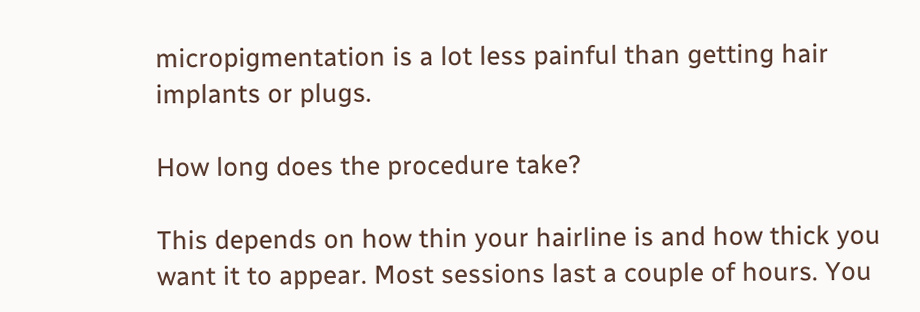micropigmentation is a lot less painful than getting hair implants or plugs.

How long does the procedure take?

This depends on how thin your hairline is and how thick you want it to appear. Most sessions last a couple of hours. You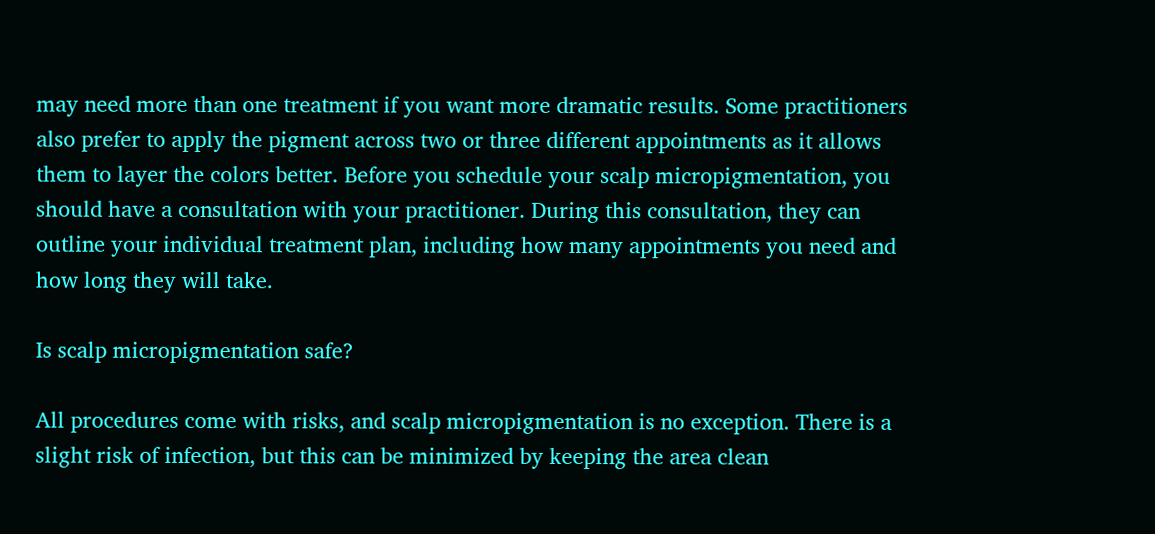may need more than one treatment if you want more dramatic results. Some practitioners also prefer to apply the pigment across two or three different appointments as it allows them to layer the colors better. Before you schedule your scalp micropigmentation, you should have a consultation with your practitioner. During this consultation, they can outline your individual treatment plan, including how many appointments you need and how long they will take.

Is scalp micropigmentation safe?

All procedures come with risks, and scalp micropigmentation is no exception. There is a slight risk of infection, but this can be minimized by keeping the area clean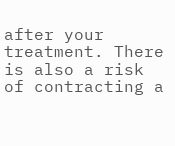after your treatment. There is also a risk of contracting a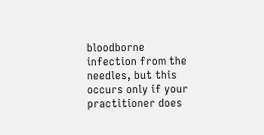bloodborne infection from the needles, but this occurs only if your practitioner does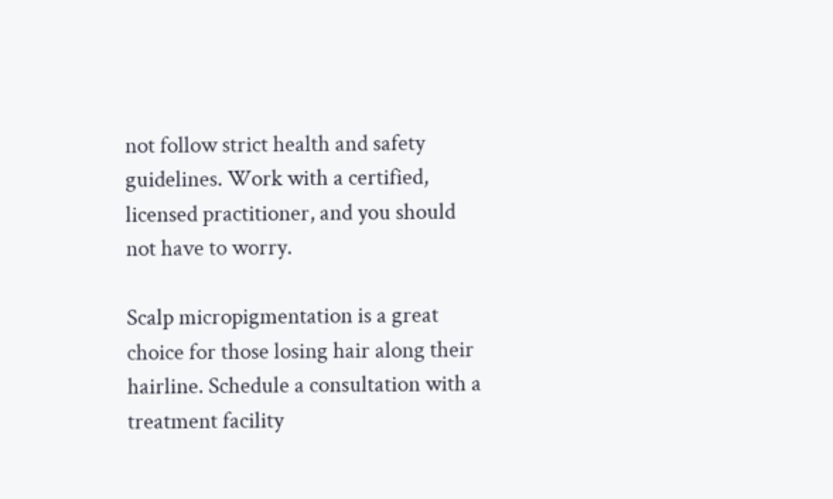not follow strict health and safety guidelines. Work with a certified, licensed practitioner, and you should not have to worry.

Scalp micropigmentation is a great choice for those losing hair along their hairline. Schedule a consultation with a treatment facility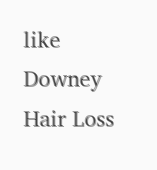like Downey Hair Loss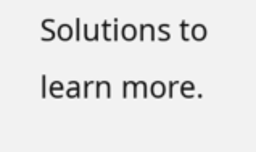Solutions to learn more.